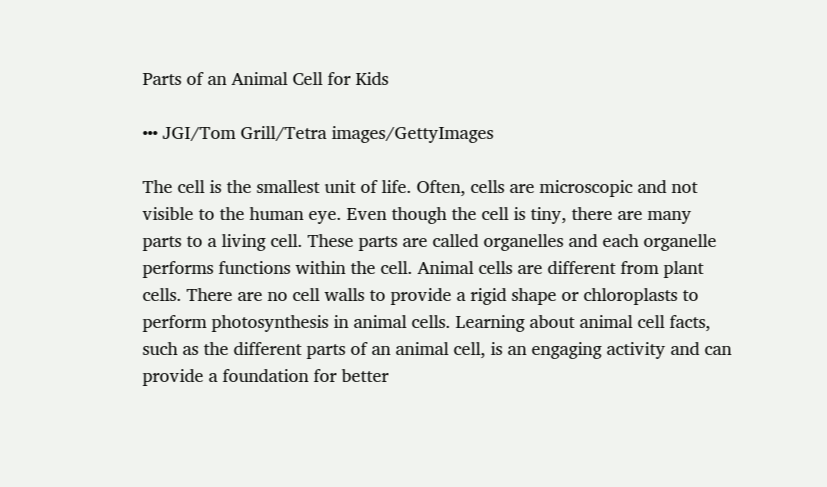Parts of an Animal Cell for Kids

••• JGI/Tom Grill/Tetra images/GettyImages

The cell is the smallest unit of life. Often, cells are microscopic and not visible to the human eye. Even though the cell is tiny, there are many parts to a living cell. These parts are called organelles and each organelle performs functions within the cell. Animal cells are different from plant cells. There are no cell walls to provide a rigid shape or chloroplasts to perform photosynthesis in animal cells. Learning about animal cell facts, such as the different parts of an animal cell, is an engaging activity and can provide a foundation for better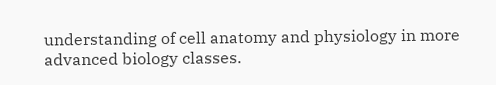understanding of cell anatomy and physiology in more advanced biology classes.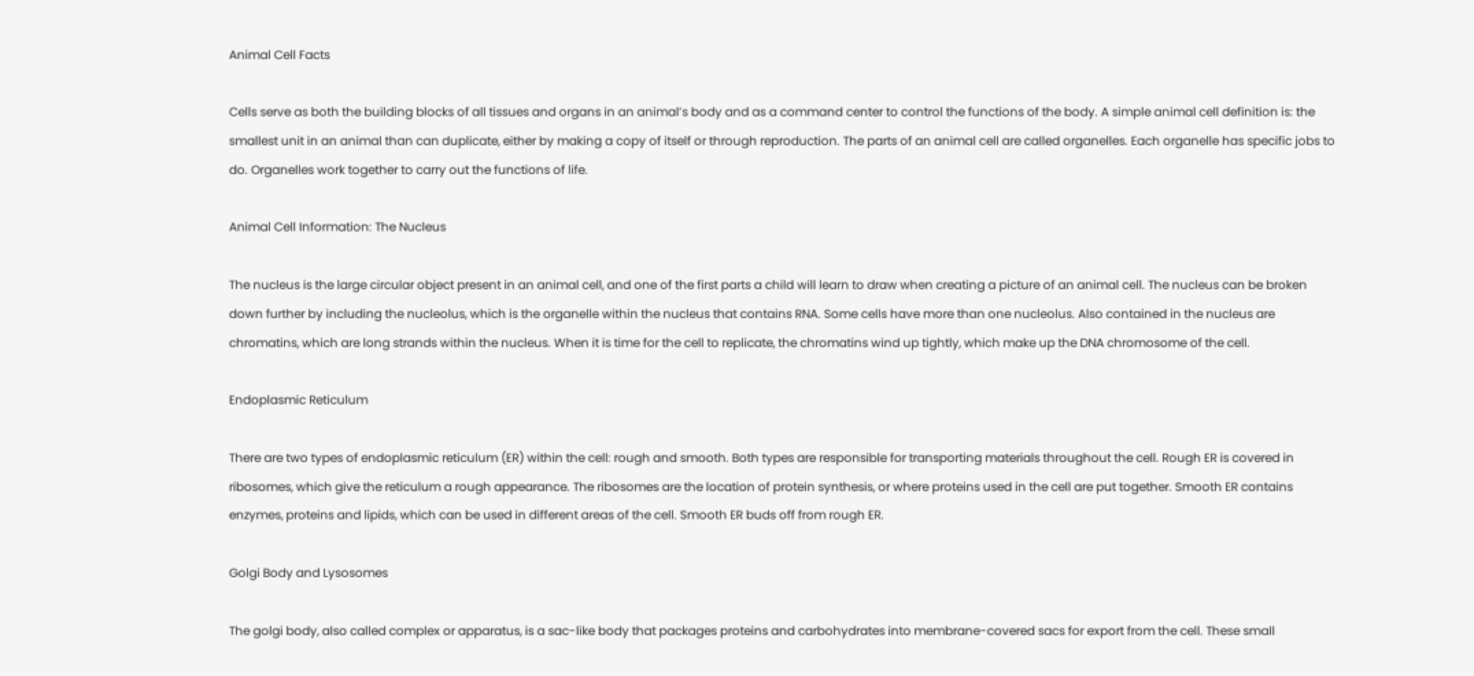Animal Cell Facts

Cells serve as both the building blocks of all tissues and organs in an animal’s body and as a command center to control the functions of the body. A simple animal cell definition is: the smallest unit in an animal than can duplicate, either by making a copy of itself or through reproduction. The parts of an animal cell are called organelles. Each organelle has specific jobs to do. Organelles work together to carry out the functions of life.

Animal Cell Information: The Nucleus

The nucleus is the large circular object present in an animal cell, and one of the first parts a child will learn to draw when creating a picture of an animal cell. The nucleus can be broken down further by including the nucleolus, which is the organelle within the nucleus that contains RNA. Some cells have more than one nucleolus. Also contained in the nucleus are chromatins, which are long strands within the nucleus. When it is time for the cell to replicate, the chromatins wind up tightly, which make up the DNA chromosome of the cell.

Endoplasmic Reticulum

There are two types of endoplasmic reticulum (ER) within the cell: rough and smooth. Both types are responsible for transporting materials throughout the cell. Rough ER is covered in ribosomes, which give the reticulum a rough appearance. The ribosomes are the location of protein synthesis, or where proteins used in the cell are put together. Smooth ER contains enzymes, proteins and lipids, which can be used in different areas of the cell. Smooth ER buds off from rough ER.

Golgi Body and Lysosomes

The golgi body, also called complex or apparatus, is a sac-like body that packages proteins and carbohydrates into membrane-covered sacs for export from the cell. These small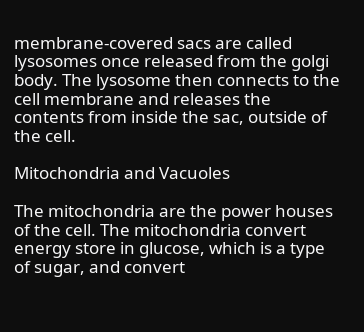membrane-covered sacs are called lysosomes once released from the golgi body. The lysosome then connects to the cell membrane and releases the contents from inside the sac, outside of the cell.

Mitochondria and Vacuoles

The mitochondria are the power houses of the cell. The mitochondria convert energy store in glucose, which is a type of sugar, and convert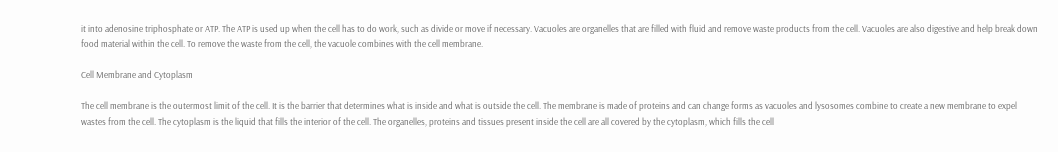it into adenosine triphosphate or ATP. The ATP is used up when the cell has to do work, such as divide or move if necessary. Vacuoles are organelles that are filled with fluid and remove waste products from the cell. Vacuoles are also digestive and help break down food material within the cell. To remove the waste from the cell, the vacuole combines with the cell membrane.

Cell Membrane and Cytoplasm

The cell membrane is the outermost limit of the cell. It is the barrier that determines what is inside and what is outside the cell. The membrane is made of proteins and can change forms as vacuoles and lysosomes combine to create a new membrane to expel wastes from the cell. The cytoplasm is the liquid that fills the interior of the cell. The organelles, proteins and tissues present inside the cell are all covered by the cytoplasm, which fills the cell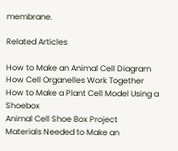membrane.

Related Articles

How to Make an Animal Cell Diagram
How Cell Organelles Work Together
How to Make a Plant Cell Model Using a Shoebox
Animal Cell Shoe Box Project
Materials Needed to Make an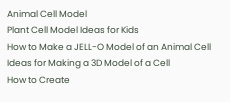Animal Cell Model
Plant Cell Model Ideas for Kids
How to Make a JELL-O Model of an Animal Cell
Ideas for Making a 3D Model of a Cell
How to Create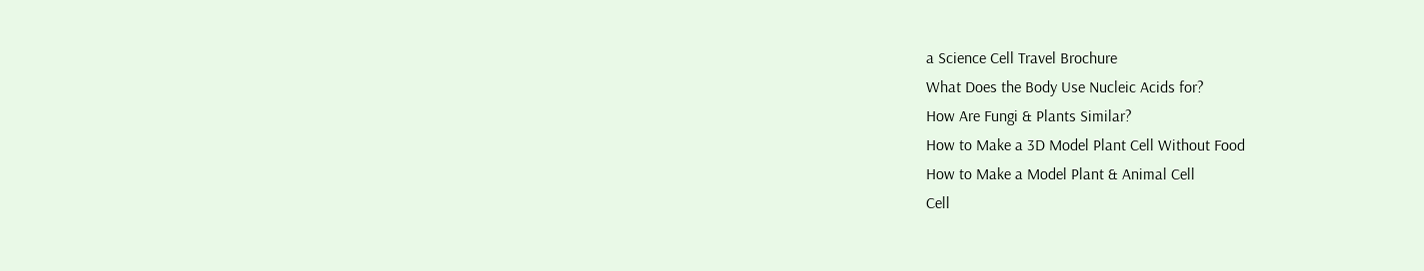a Science Cell Travel Brochure
What Does the Body Use Nucleic Acids for?
How Are Fungi & Plants Similar?
How to Make a 3D Model Plant Cell Without Food
How to Make a Model Plant & Animal Cell
Cell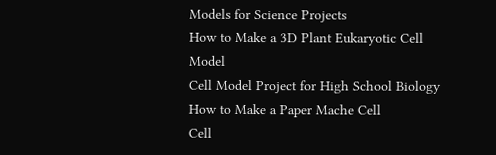Models for Science Projects
How to Make a 3D Plant Eukaryotic Cell Model
Cell Model Project for High School Biology
How to Make a Paper Mache Cell
Cell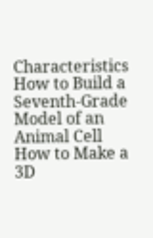Characteristics
How to Build a Seventh-Grade Model of an Animal Cell
How to Make a 3D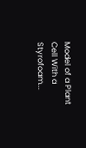Model of a Plant Cell With a Styrofoam...